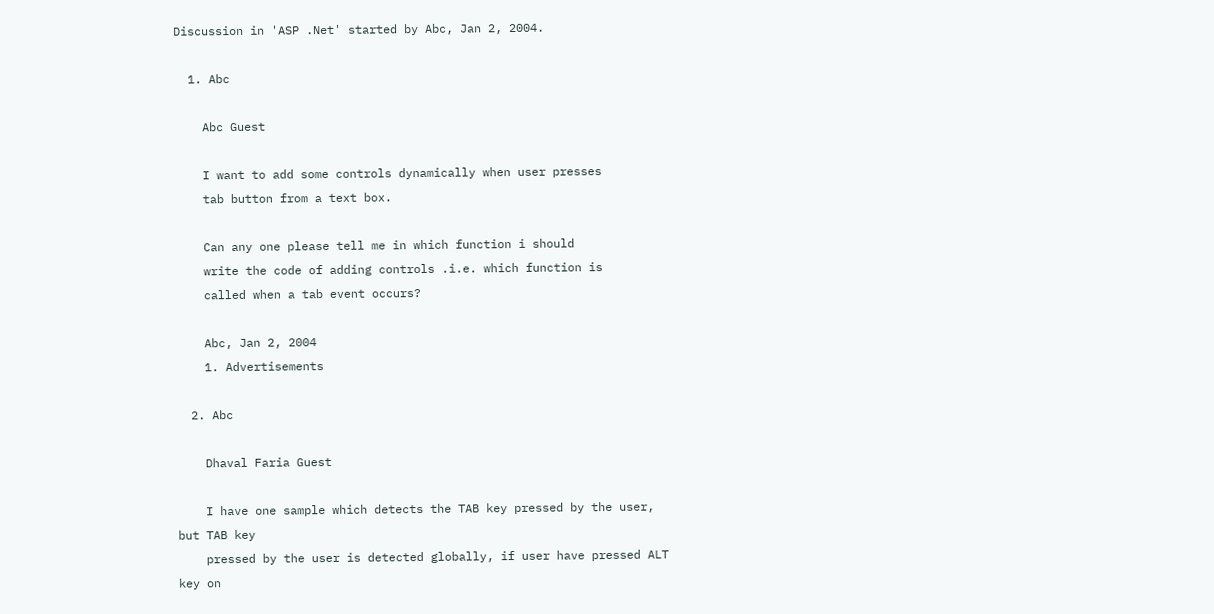Discussion in 'ASP .Net' started by Abc, Jan 2, 2004.

  1. Abc

    Abc Guest

    I want to add some controls dynamically when user presses
    tab button from a text box.

    Can any one please tell me in which function i should
    write the code of adding controls .i.e. which function is
    called when a tab event occurs?

    Abc, Jan 2, 2004
    1. Advertisements

  2. Abc

    Dhaval Faria Guest

    I have one sample which detects the TAB key pressed by the user, but TAB key
    pressed by the user is detected globally, if user have pressed ALT key on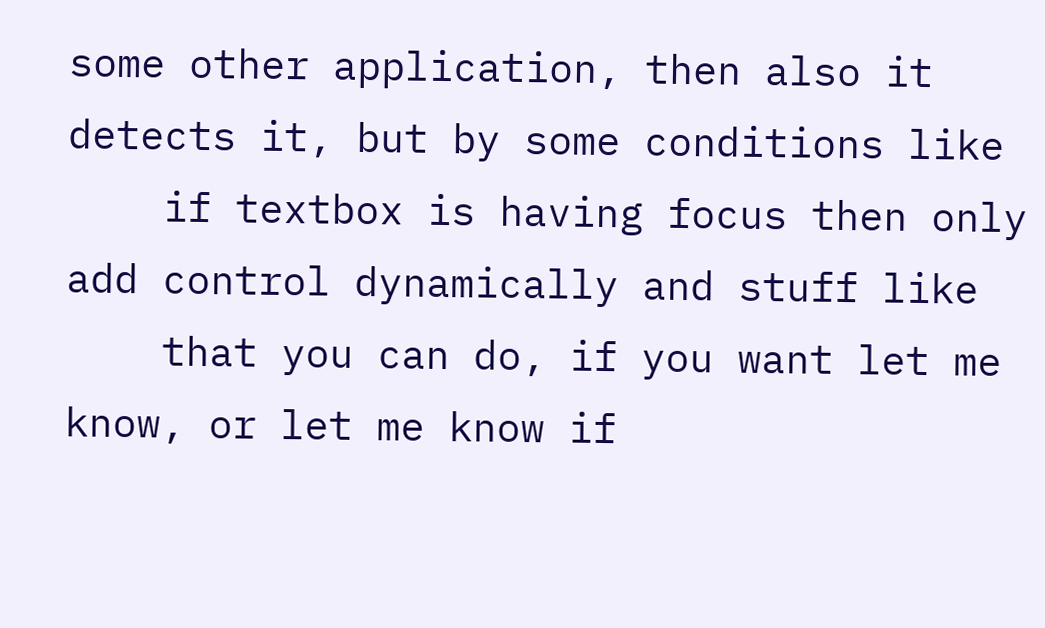some other application, then also it detects it, but by some conditions like
    if textbox is having focus then only add control dynamically and stuff like
    that you can do, if you want let me know, or let me know if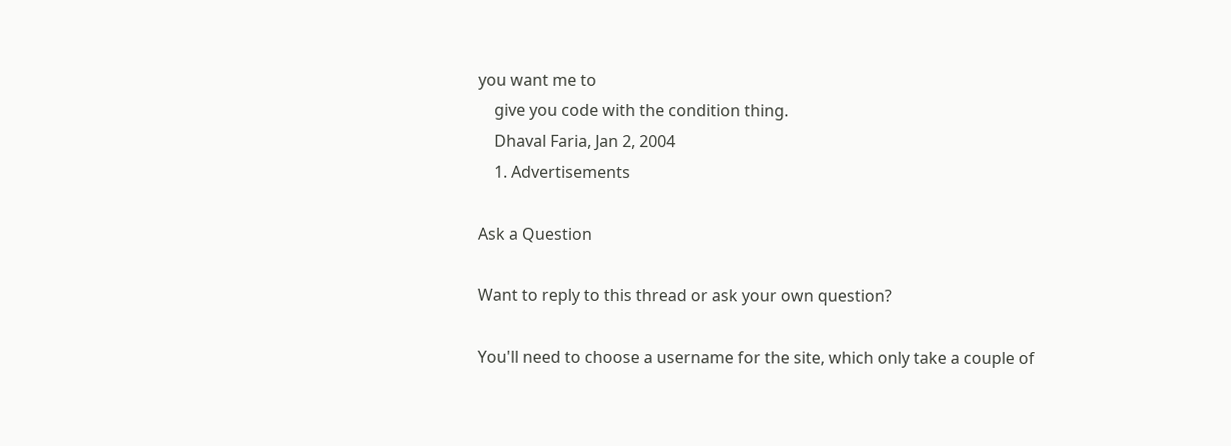you want me to
    give you code with the condition thing.
    Dhaval Faria, Jan 2, 2004
    1. Advertisements

Ask a Question

Want to reply to this thread or ask your own question?

You'll need to choose a username for the site, which only take a couple of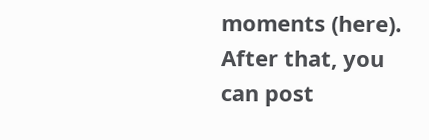moments (here). After that, you can post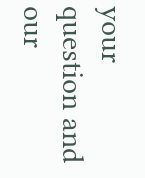your question and our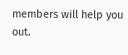members will help you out.